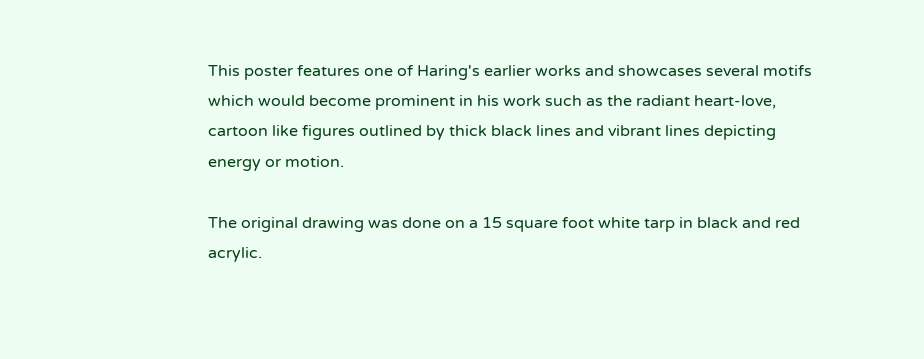This poster features one of Haring's earlier works and showcases several motifs which would become prominent in his work such as the radiant heart-love, cartoon like figures outlined by thick black lines and vibrant lines depicting energy or motion.

The original drawing was done on a 15 square foot white tarp in black and red acrylic.